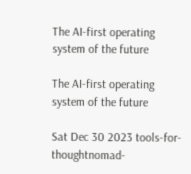The AI-first operating system of the future

The AI-first operating system of the future

Sat Dec 30 2023 tools-for-thoughtnomad-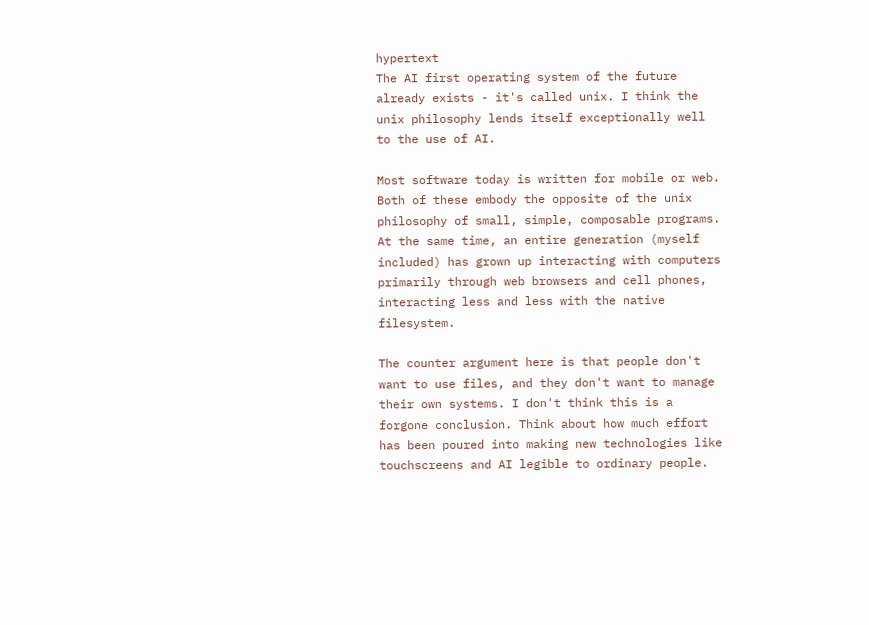hypertext
The AI first operating system of the future already exists - it's called unix. I think the unix philosophy lends itself exceptionally well to the use of AI.

Most software today is written for mobile or web. Both of these embody the opposite of the unix philosophy of small, simple, composable programs. At the same time, an entire generation (myself included) has grown up interacting with computers primarily through web browsers and cell phones, interacting less and less with the native filesystem.

The counter argument here is that people don't want to use files, and they don't want to manage their own systems. I don't think this is a forgone conclusion. Think about how much effort has been poured into making new technologies like touchscreens and AI legible to ordinary people.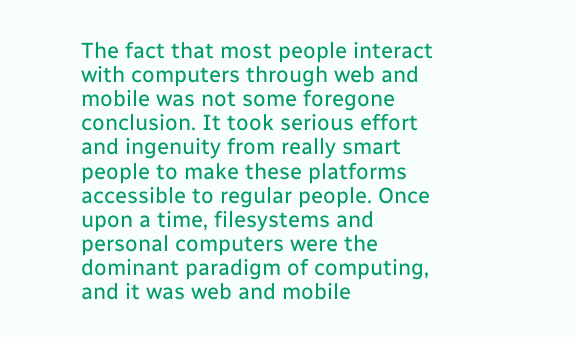The fact that most people interact with computers through web and mobile was not some foregone conclusion. It took serious effort and ingenuity from really smart people to make these platforms accessible to regular people. Once upon a time, filesystems and personal computers were the dominant paradigm of computing, and it was web and mobile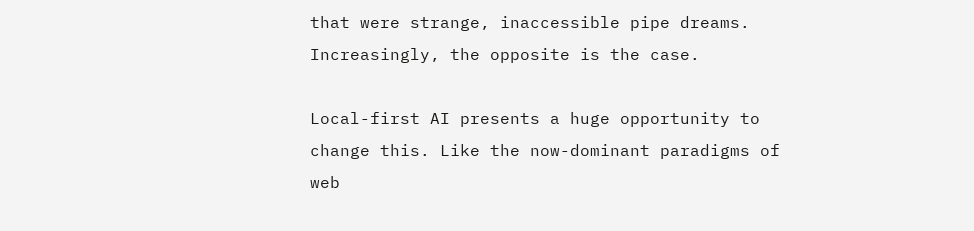that were strange, inaccessible pipe dreams. Increasingly, the opposite is the case.

Local-first AI presents a huge opportunity to change this. Like the now-dominant paradigms of web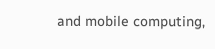and mobile computing,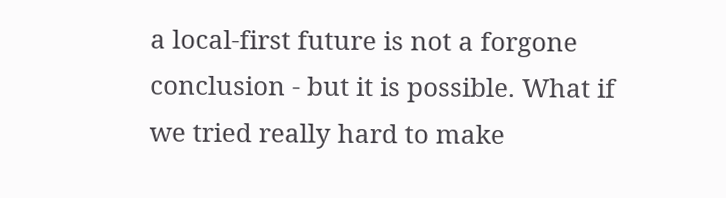a local-first future is not a forgone conclusion - but it is possible. What if we tried really hard to make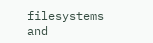filesystems and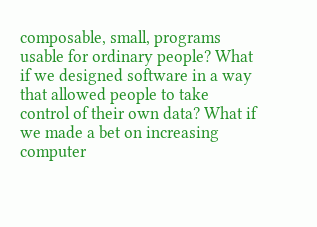composable, small, programs usable for ordinary people? What if we designed software in a way that allowed people to take control of their own data? What if we made a bet on increasing computer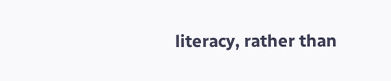literacy, rather than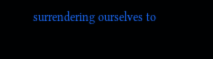surrendering ourselves to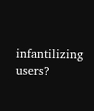infantilizing users?